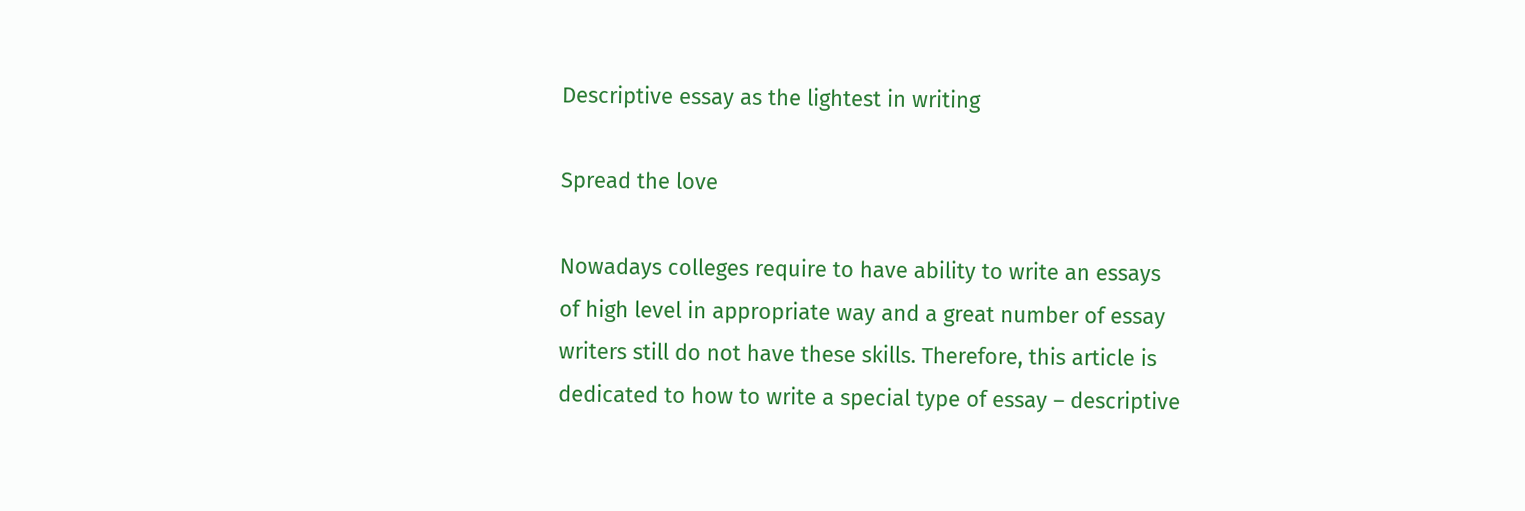Descriptive essay as the lightest in writing

Spread the love

Nowadays colleges require to have ability to write an essays of high level in appropriate way and a great number of essay writers still do not have these skills. Therefore, this article is dedicated to how to write a special type of essay – descriptive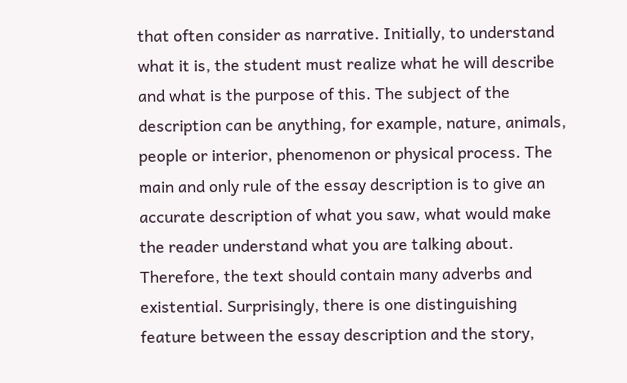that often consider as narrative. Initially, to understand what it is, the student must realize what he will describe and what is the purpose of this. The subject of the description can be anything, for example, nature, animals, people or interior, phenomenon or physical process. The main and only rule of the essay description is to give an accurate description of what you saw, what would make the reader understand what you are talking about. Therefore, the text should contain many adverbs and existential. Surprisingly, there is one distinguishing feature between the essay description and the story,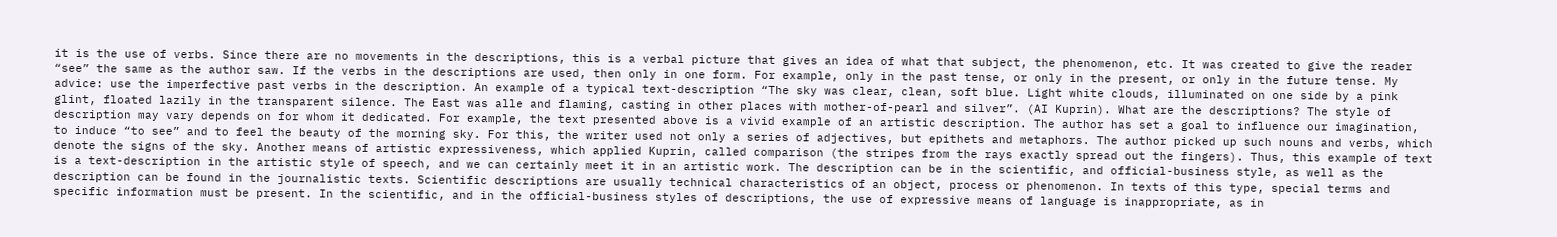it is the use of verbs. Since there are no movements in the descriptions, this is a verbal picture that gives an idea of what that subject, the phenomenon, etc. It was created to give the reader “see” the same as the author saw. If the verbs in the descriptions are used, then only in one form. For example, only in the past tense, or only in the present, or only in the future tense. My advice: use the imperfective past verbs in the description. An example of a typical text-description “The sky was clear, clean, soft blue. Light white clouds, illuminated on one side by a pink glint, floated lazily in the transparent silence. The East was alle and flaming, casting in other places with mother-of-pearl and silver”. (AI Kuprin). What are the descriptions? The style of description may vary depends on for whom it dedicated. For example, the text presented above is a vivid example of an artistic description. The author has set a goal to influence our imagination, to induce “to see” and to feel the beauty of the morning sky. For this, the writer used not only a series of adjectives, but epithets and metaphors. The author picked up such nouns and verbs, which denote the signs of the sky. Another means of artistic expressiveness, which applied Kuprin, called comparison (the stripes from the rays exactly spread out the fingers). Thus, this example of text is a text-description in the artistic style of speech, and we can certainly meet it in an artistic work. The description can be in the scientific, and official-business style, as well as the description can be found in the journalistic texts. Scientific descriptions are usually technical characteristics of an object, process or phenomenon. In texts of this type, special terms and specific information must be present. In the scientific, and in the official-business styles of descriptions, the use of expressive means of language is inappropriate, as in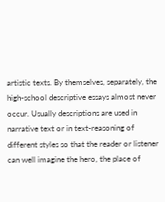artistic texts. By themselves, separately, the high-school descriptive essays almost never occur. Usually descriptions are used in narrative text or in text-reasoning of different styles so that the reader or listener can well imagine the hero, the place of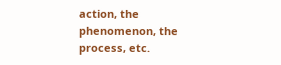action, the phenomenon, the process, etc.